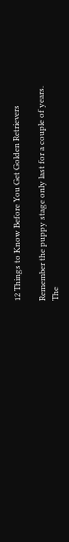12 Things to Know Before You Get Golden Retrievers

Remember the puppy stage only last for a couple of years. The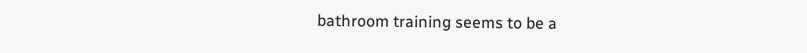bathroom training seems to be a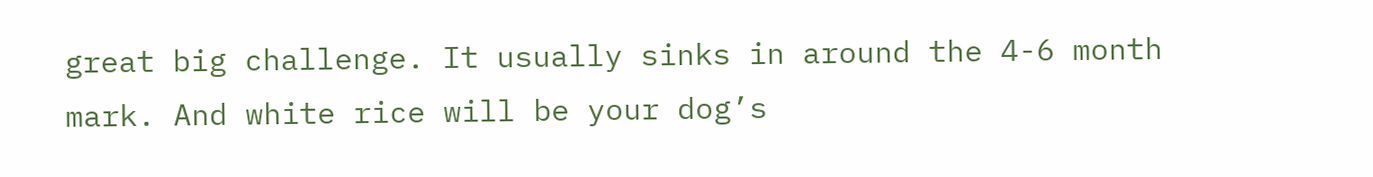great big challenge. It usually sinks in around the 4-6 month mark. And white rice will be your dog’s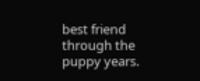best friend through the puppy years.